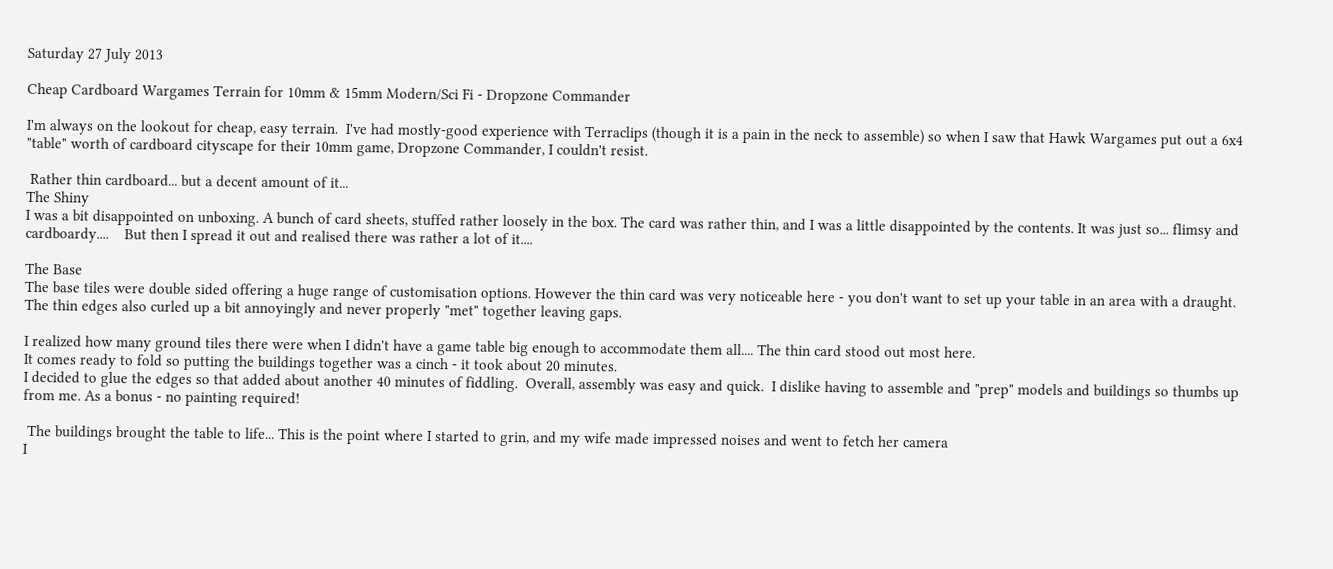Saturday 27 July 2013

Cheap Cardboard Wargames Terrain for 10mm & 15mm Modern/Sci Fi - Dropzone Commander

I'm always on the lookout for cheap, easy terrain.  I've had mostly-good experience with Terraclips (though it is a pain in the neck to assemble) so when I saw that Hawk Wargames put out a 6x4 "table" worth of cardboard cityscape for their 10mm game, Dropzone Commander, I couldn't resist.

 Rather thin cardboard... but a decent amount of it...
The Shiny
I was a bit disappointed on unboxing. A bunch of card sheets, stuffed rather loosely in the box. The card was rather thin, and I was a little disappointed by the contents. It was just so... flimsy and cardboardy....    But then I spread it out and realised there was rather a lot of it....

The Base
The base tiles were double sided offering a huge range of customisation options. However the thin card was very noticeable here - you don't want to set up your table in an area with a draught. The thin edges also curled up a bit annoyingly and never properly "met" together leaving gaps.

I realized how many ground tiles there were when I didn't have a game table big enough to accommodate them all.... The thin card stood out most here.
It comes ready to fold so putting the buildings together was a cinch - it took about 20 minutes.
I decided to glue the edges so that added about another 40 minutes of fiddling.  Overall, assembly was easy and quick.  I dislike having to assemble and "prep" models and buildings so thumbs up  from me. As a bonus - no painting required!

 The buildings brought the table to life... This is the point where I started to grin, and my wife made impressed noises and went to fetch her camera
I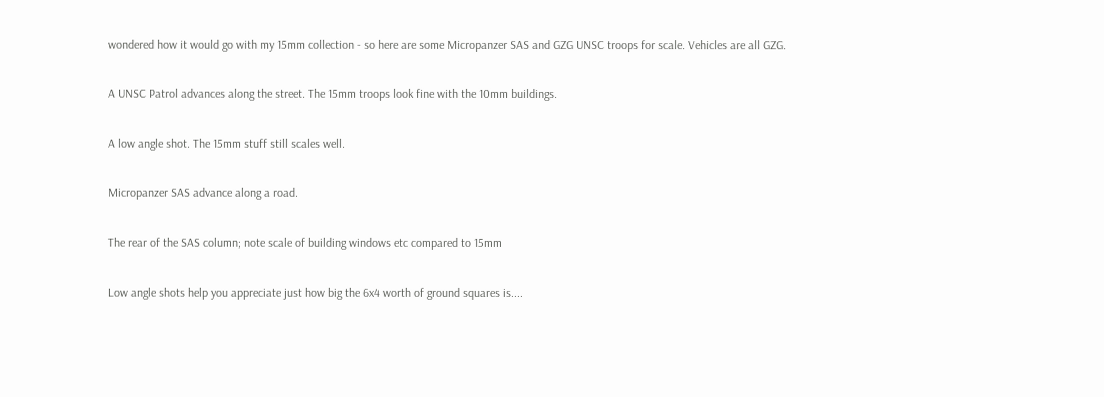wondered how it would go with my 15mm collection - so here are some Micropanzer SAS and GZG UNSC troops for scale. Vehicles are all GZG.

A UNSC Patrol advances along the street. The 15mm troops look fine with the 10mm buildings.

A low angle shot. The 15mm stuff still scales well.

Micropanzer SAS advance along a road.

The rear of the SAS column; note scale of building windows etc compared to 15mm

Low angle shots help you appreciate just how big the 6x4 worth of ground squares is....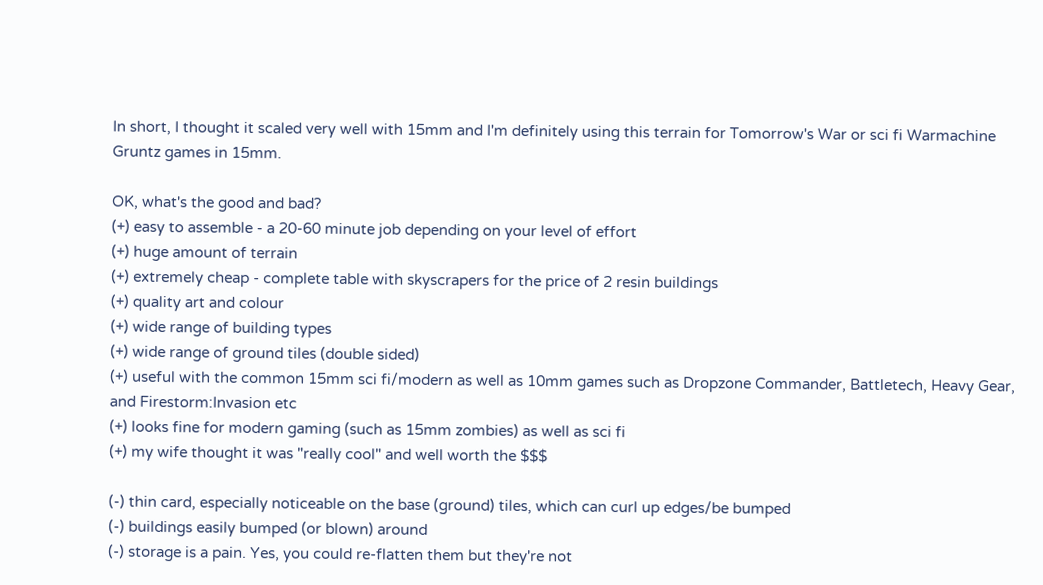In short, I thought it scaled very well with 15mm and I'm definitely using this terrain for Tomorrow's War or sci fi Warmachine Gruntz games in 15mm.

OK, what's the good and bad?
(+) easy to assemble - a 20-60 minute job depending on your level of effort
(+) huge amount of terrain
(+) extremely cheap - complete table with skyscrapers for the price of 2 resin buildings
(+) quality art and colour
(+) wide range of building types
(+) wide range of ground tiles (double sided)
(+) useful with the common 15mm sci fi/modern as well as 10mm games such as Dropzone Commander, Battletech, Heavy Gear, and Firestorm:Invasion etc
(+) looks fine for modern gaming (such as 15mm zombies) as well as sci fi
(+) my wife thought it was "really cool" and well worth the $$$

(-) thin card, especially noticeable on the base (ground) tiles, which can curl up edges/be bumped
(-) buildings easily bumped (or blown) around
(-) storage is a pain. Yes, you could re-flatten them but they're not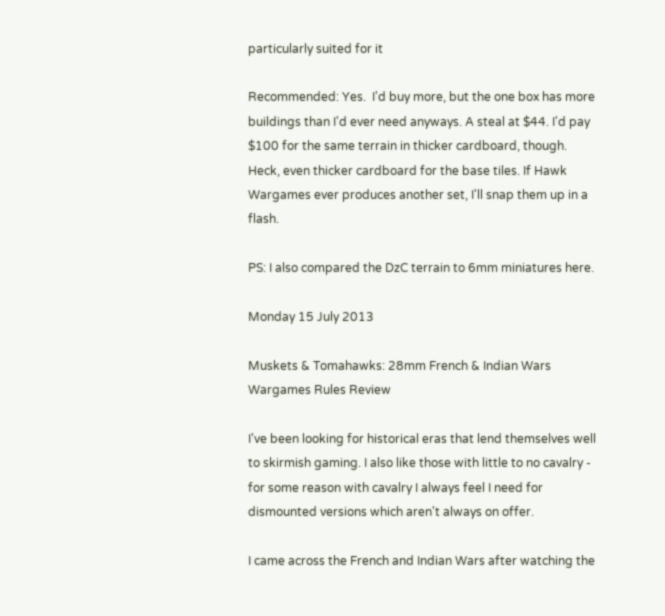particularly suited for it

Recommended: Yes.  I'd buy more, but the one box has more buildings than I'd ever need anyways. A steal at $44. I'd pay $100 for the same terrain in thicker cardboard, though. Heck, even thicker cardboard for the base tiles. If Hawk Wargames ever produces another set, I'll snap them up in a flash.

PS: I also compared the DzC terrain to 6mm miniatures here.

Monday 15 July 2013

Muskets & Tomahawks: 28mm French & Indian Wars Wargames Rules Review

I've been looking for historical eras that lend themselves well to skirmish gaming. I also like those with little to no cavalry - for some reason with cavalry I always feel I need for dismounted versions which aren't always on offer.

I came across the French and Indian Wars after watching the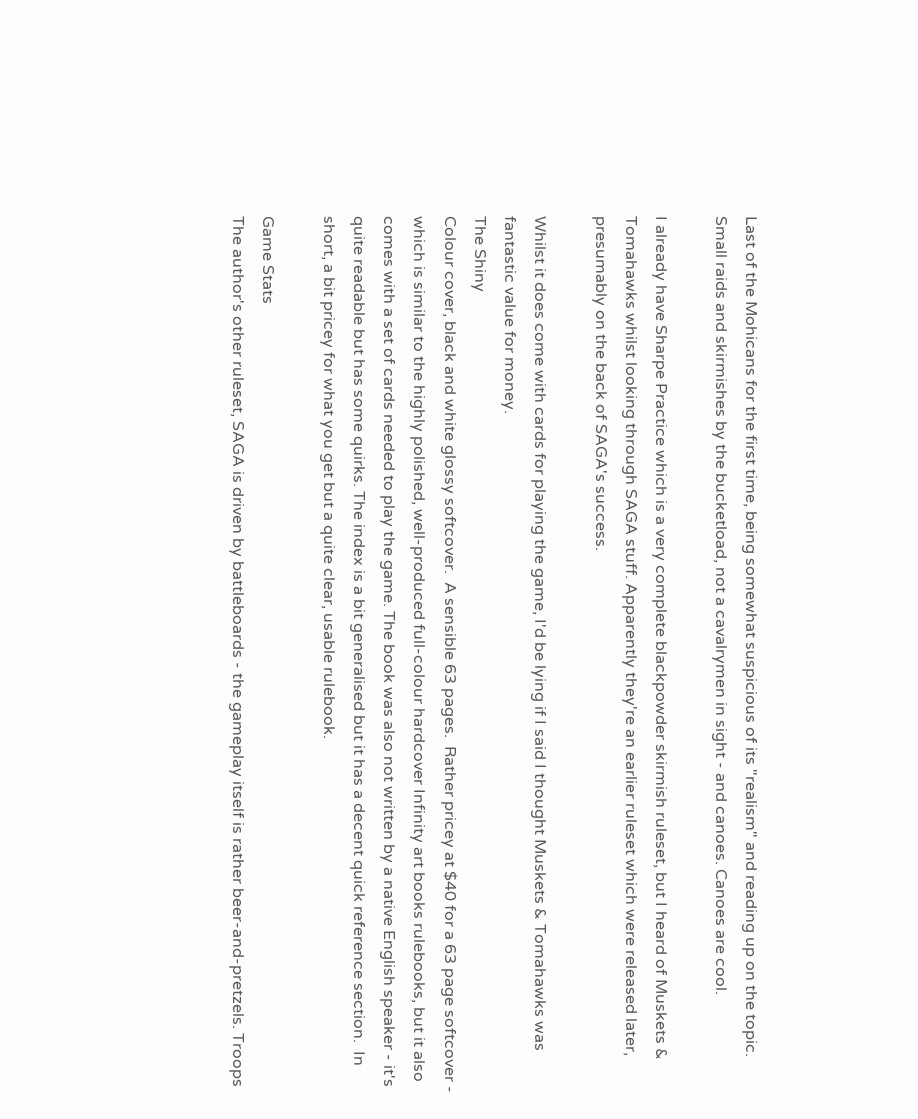Last of the Mohicans for the first time, being somewhat suspicious of its "realism" and reading up on the topic.  Small raids and skirmishes by the bucketload, not a cavalrymen in sight - and canoes. Canoes are cool.

I already have Sharpe Practice which is a very complete blackpowder skirmish ruleset, but I heard of Muskets & Tomahawks whilst looking through SAGA stuff. Apparently they're an earlier ruleset which were released later, presumably on the back of SAGA's success.

Whilst it does come with cards for playing the game, I'd be lying if I said I thought Muskets & Tomahawks was fantastic value for money.
The Shiny
Colour cover, black and white glossy softcover.  A sensible 63 pages.  Rather pricey at $40 for a 63 page softcover - which is similar to the highly polished, well-produced full-colour hardcover Infinity art books rulebooks, but it also comes with a set of cards needed to play the game. The book was also not written by a native English speaker - it's quite readable but has some quirks. The index is a bit generalised but it has a decent quick reference section.  In short, a bit pricey for what you get but a quite clear, usable rulebook.

Game Stats
The author's other ruleset, SAGA is driven by battleboards - the gameplay itself is rather beer-and-pretzels. Troops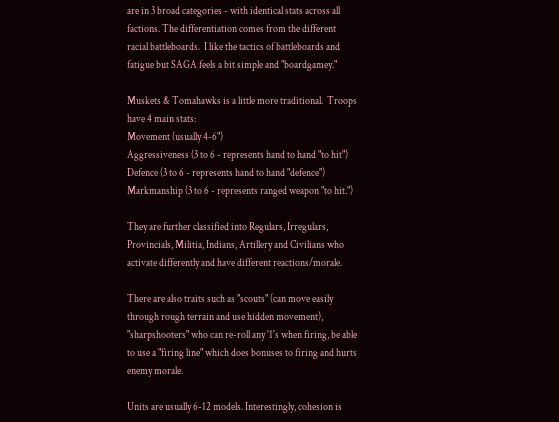are in 3 broad categories - with identical stats across all factions. The differentiation comes from the different racial battleboards.  I like the tactics of battleboards and fatigue but SAGA feels a bit simple and "boardgamey."

Muskets & Tomahawks is a little more traditional.  Troops have 4 main stats:
Movement (usually 4-6")
Aggressiveness (3 to 6 - represents hand to hand "to hit")
Defence (3 to 6 - represents hand to hand "defence")
Markmanship (3 to 6 - represents ranged weapon "to hit.")

They are further classified into Regulars, Irregulars, Provincials, Militia, Indians, Artillery and Civilians who activate differently and have different reactions/morale.

There are also traits such as "scouts" (can move easily through rough terrain and use hidden movement), "sharpshooters" who can re-roll any '1's when firing, be able to use a "firing line" which does bonuses to firing and hurts enemy morale.

Units are usually 6-12 models. Interestingly, cohesion is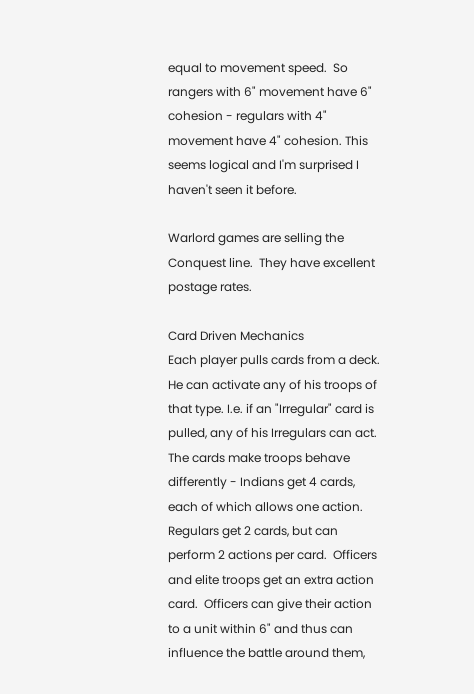equal to movement speed.  So rangers with 6" movement have 6" cohesion - regulars with 4" movement have 4" cohesion. This seems logical and I'm surprised I haven't seen it before.

Warlord games are selling the Conquest line.  They have excellent postage rates.

Card Driven Mechanics
Each player pulls cards from a deck. He can activate any of his troops of that type. I.e. if an "Irregular" card is pulled, any of his Irregulars can act.   The cards make troops behave differently - Indians get 4 cards, each of which allows one action.  Regulars get 2 cards, but can perform 2 actions per card.  Officers and elite troops get an extra action card.  Officers can give their action to a unit within 6" and thus can influence the battle around them,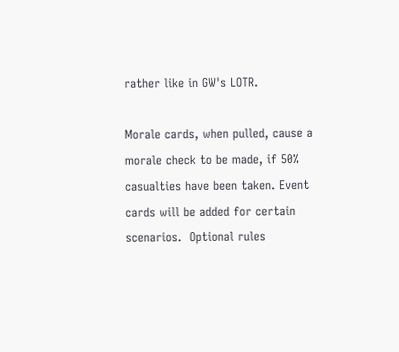rather like in GW's LOTR.

Morale cards, when pulled, cause a morale check to be made, if 50% casualties have been taken. Event cards will be added for certain scenarios.  Optional rules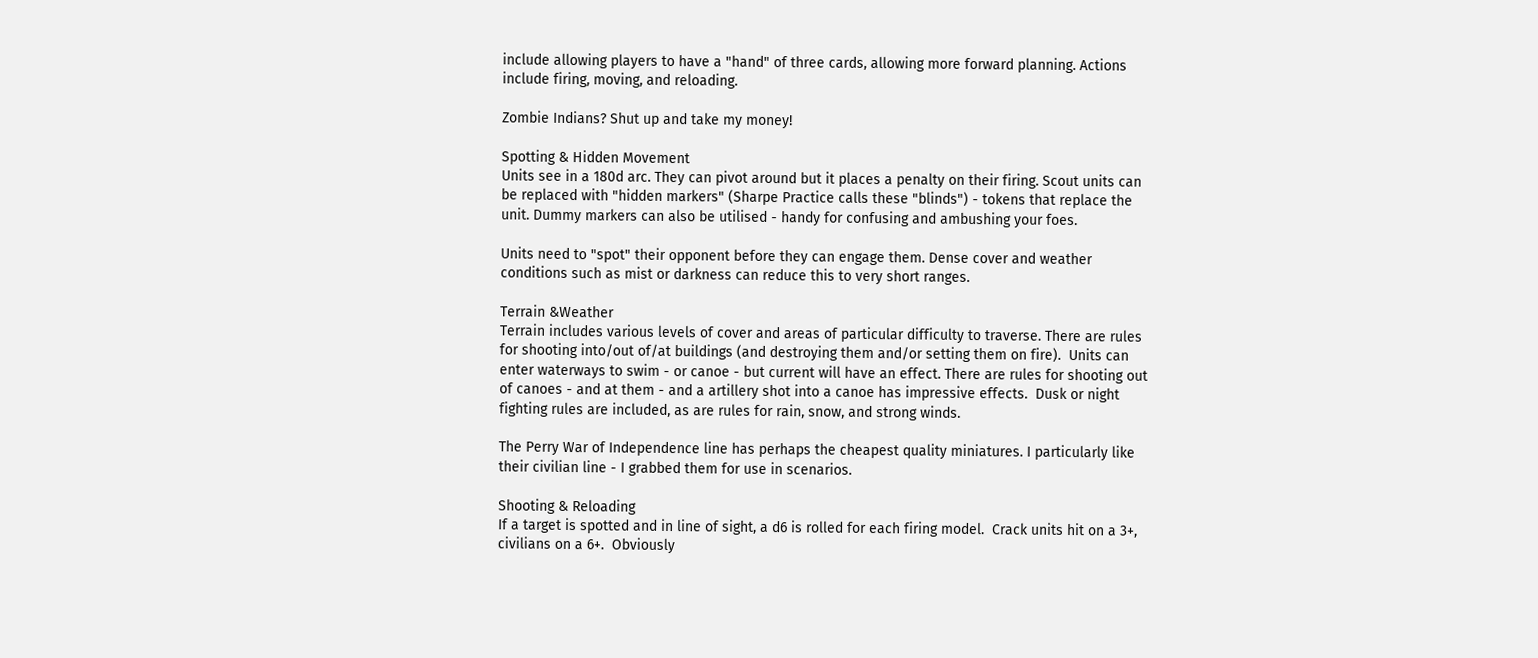include allowing players to have a "hand" of three cards, allowing more forward planning. Actions include firing, moving, and reloading.

Zombie Indians? Shut up and take my money!

Spotting & Hidden Movement
Units see in a 180d arc. They can pivot around but it places a penalty on their firing. Scout units can be replaced with "hidden markers" (Sharpe Practice calls these "blinds") - tokens that replace the unit. Dummy markers can also be utilised - handy for confusing and ambushing your foes.

Units need to "spot" their opponent before they can engage them. Dense cover and weather conditions such as mist or darkness can reduce this to very short ranges.

Terrain &Weather
Terrain includes various levels of cover and areas of particular difficulty to traverse. There are rules for shooting into/out of/at buildings (and destroying them and/or setting them on fire).  Units can enter waterways to swim - or canoe - but current will have an effect. There are rules for shooting out of canoes - and at them - and a artillery shot into a canoe has impressive effects.  Dusk or night fighting rules are included, as are rules for rain, snow, and strong winds.

The Perry War of Independence line has perhaps the cheapest quality miniatures. I particularly like their civilian line - I grabbed them for use in scenarios.

Shooting & Reloading
If a target is spotted and in line of sight, a d6 is rolled for each firing model.  Crack units hit on a 3+, civilians on a 6+.  Obviously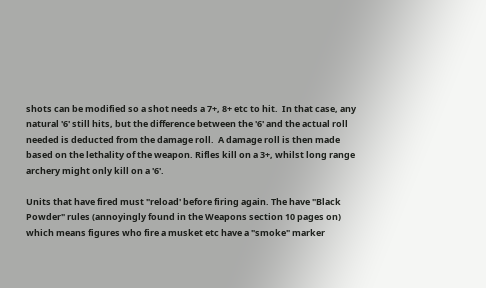shots can be modified so a shot needs a 7+, 8+ etc to hit.  In that case, any natural '6' still hits, but the difference between the '6' and the actual roll needed is deducted from the damage roll.  A damage roll is then made based on the lethality of the weapon. Rifles kill on a 3+, whilst long range archery might only kill on a '6'.

Units that have fired must "reload' before firing again. The have "Black Powder" rules (annoyingly found in the Weapons section 10 pages on) which means figures who fire a musket etc have a "smoke" marker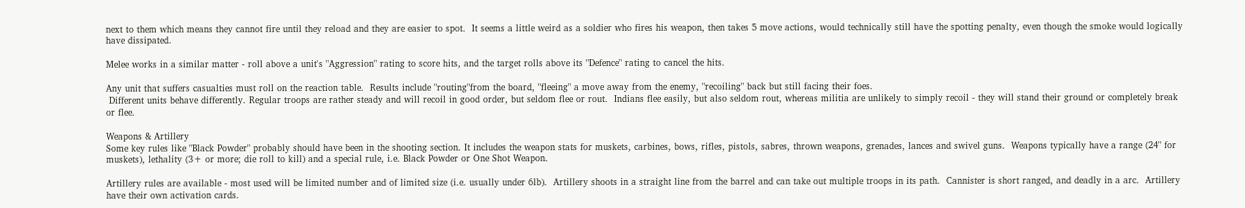next to them which means they cannot fire until they reload and they are easier to spot.  It seems a little weird as a soldier who fires his weapon, then takes 5 move actions, would technically still have the spotting penalty, even though the smoke would logically have dissipated.

Melee works in a similar matter - roll above a unit's "Aggression" rating to score hits, and the target rolls above its "Defence" rating to cancel the hits.

Any unit that suffers casualties must roll on the reaction table.  Results include "routing"from the board, "fleeing" a move away from the enemy, "recoiling" back but still facing their foes.
 Different units behave differently. Regular troops are rather steady and will recoil in good order, but seldom flee or rout.  Indians flee easily, but also seldom rout, whereas militia are unlikely to simply recoil - they will stand their ground or completely break or flee.

Weapons & Artillery
Some key rules like "Black Powder" probably should have been in the shooting section. It includes the weapon stats for muskets, carbines, bows, rifles, pistols, sabres, thrown weapons, grenades, lances and swivel guns.  Weapons typically have a range (24" for muskets), lethality (3+ or more; die roll to kill) and a special rule, i.e. Black Powder or One Shot Weapon.

Artillery rules are available - most used will be limited number and of limited size (i.e. usually under 6lb).  Artillery shoots in a straight line from the barrel and can take out multiple troops in its path.  Cannister is short ranged, and deadly in a arc.  Artillery have their own activation cards.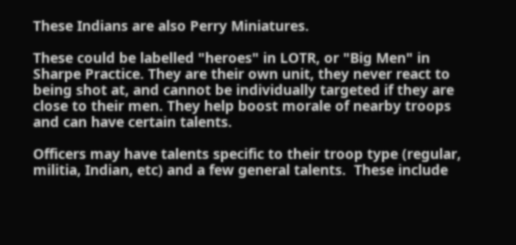These Indians are also Perry Miniatures.

These could be labelled "heroes" in LOTR, or "Big Men" in Sharpe Practice. They are their own unit, they never react to being shot at, and cannot be individually targeted if they are close to their men. They help boost morale of nearby troops and can have certain talents.

Officers may have talents specific to their troop type (regular, militia, Indian, etc) and a few general talents.  These include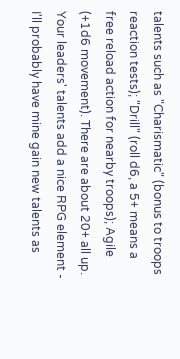talents such as "Charismatic" (bonus to troops reaction tests); "Drill" (roll d6, a 5+ means a free reload action for nearby troops); Agile (+1d6 movement). There are about 20+ all up.  Your leaders' talents add a nice RPG element - I'll probably have mine gain new talents as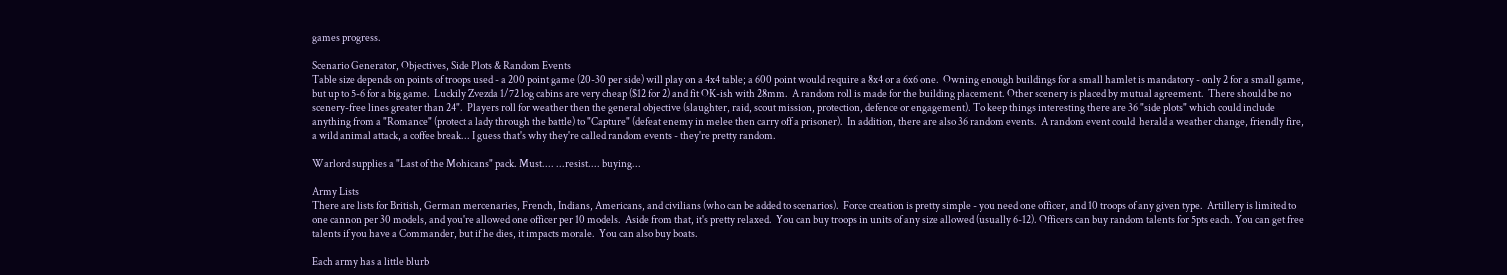games progress.

Scenario Generator, Objectives, Side Plots & Random Events
Table size depends on points of troops used - a 200 point game (20-30 per side) will play on a 4x4 table; a 600 point would require a 8x4 or a 6x6 one.  Owning enough buildings for a small hamlet is mandatory - only 2 for a small game, but up to 5-6 for a big game.  Luckily Zvezda 1/72 log cabins are very cheap ($12 for 2) and fit OK-ish with 28mm.  A random roll is made for the building placement. Other scenery is placed by mutual agreement.  There should be no scenery-free lines greater than 24".  Players roll for weather then the general objective (slaughter, raid, scout mission, protection, defence or engagement). To keep things interesting there are 36 "side plots" which could include anything from a "Romance" (protect a lady through the battle) to "Capture" (defeat enemy in melee then carry off a prisoner).  In addition, there are also 36 random events.  A random event could  herald a weather change, friendly fire, a wild animal attack, a coffee break... I guess that's why they're called random events - they're pretty random.

Warlord supplies a "Last of the Mohicans" pack. Must.... ...resist.... buying...

Army Lists
There are lists for British, German mercenaries, French, Indians, Americans, and civilians (who can be added to scenarios).  Force creation is pretty simple - you need one officer, and 10 troops of any given type.  Artillery is limited to one cannon per 30 models, and you're allowed one officer per 10 models.  Aside from that, it's pretty relaxed.  You can buy troops in units of any size allowed (usually 6-12). Officers can buy random talents for 5pts each. You can get free talents if you have a Commander, but if he dies, it impacts morale.  You can also buy boats.

Each army has a little blurb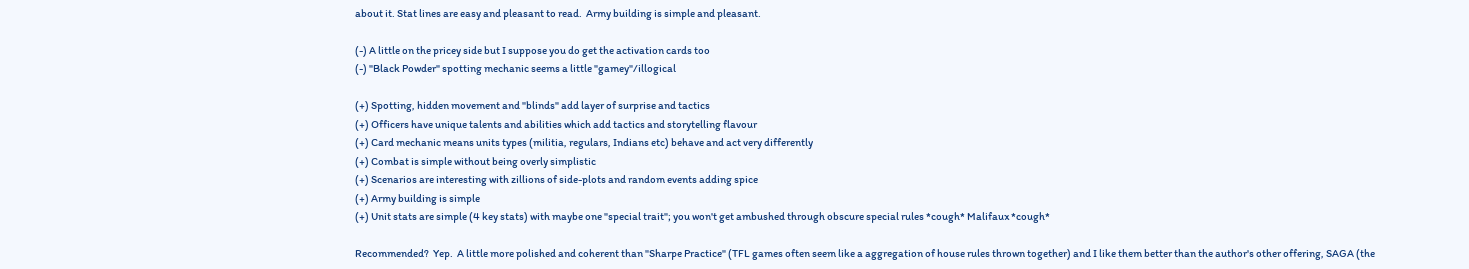about it. Stat lines are easy and pleasant to read.  Army building is simple and pleasant.

(-) A little on the pricey side but I suppose you do get the activation cards too
(-) "Black Powder" spotting mechanic seems a little "gamey"/illogical

(+) Spotting, hidden movement and "blinds" add layer of surprise and tactics
(+) Officers have unique talents and abilities which add tactics and storytelling flavour
(+) Card mechanic means units types (militia, regulars, Indians etc) behave and act very differently
(+) Combat is simple without being overly simplistic
(+) Scenarios are interesting with zillions of side-plots and random events adding spice
(+) Army building is simple
(+) Unit stats are simple (4 key stats) with maybe one "special trait"; you won't get ambushed through obscure special rules *cough* Malifaux *cough*

Recommended?  Yep.  A little more polished and coherent than "Sharpe Practice" (TFL games often seem like a aggregation of house rules thrown together) and I like them better than the author's other offering, SAGA (the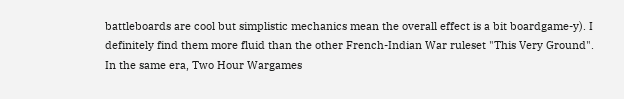battleboards are cool but simplistic mechanics mean the overall effect is a bit boardgame-y). I definitely find them more fluid than the other French-Indian War ruleset "This Very Ground". In the same era, Two Hour Wargames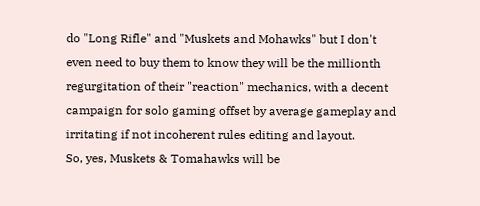do "Long Rifle" and "Muskets and Mohawks" but I don't even need to buy them to know they will be the millionth regurgitation of their "reaction" mechanics, with a decent campaign for solo gaming offset by average gameplay and irritating if not incoherent rules editing and layout.
So, yes, Muskets & Tomahawks will be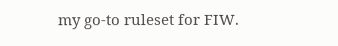my go-to ruleset for FIW.